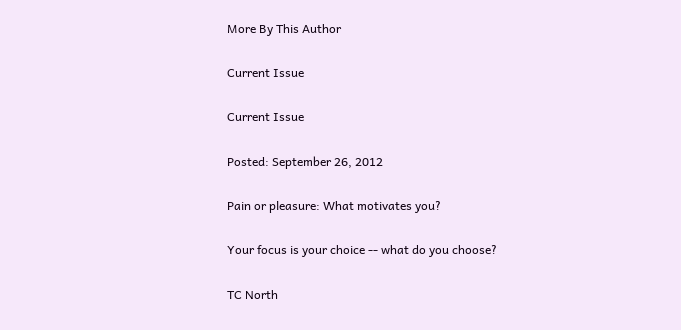More By This Author

Current Issue

Current Issue

Posted: September 26, 2012

Pain or pleasure: What motivates you?

Your focus is your choice -- what do you choose?

TC North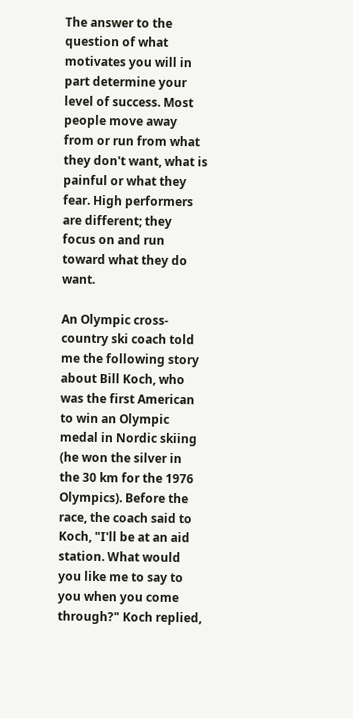The answer to the question of what motivates you will in part determine your level of success. Most people move away from or run from what they don't want, what is painful or what they fear. High performers are different; they focus on and run toward what they do want.

An Olympic cross-country ski coach told me the following story about Bill Koch, who was the first American to win an Olympic medal in Nordic skiing (he won the silver in the 30 km for the 1976 Olympics). Before the race, the coach said to Koch, "I'll be at an aid station. What would you like me to say to you when you come through?" Koch replied,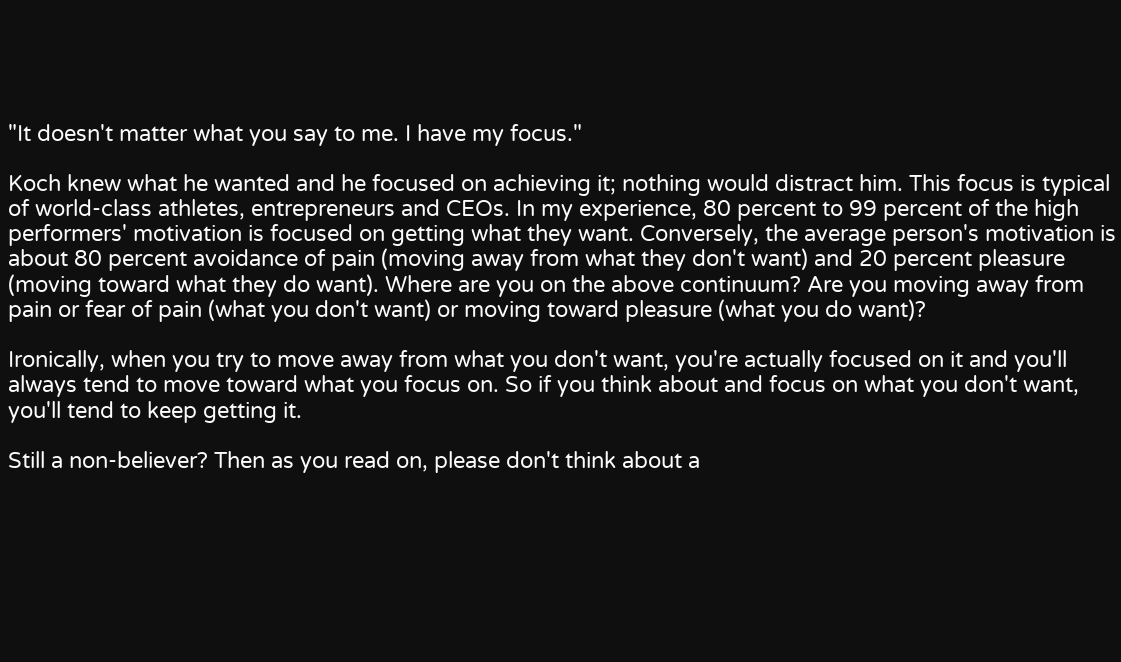"It doesn't matter what you say to me. I have my focus."

Koch knew what he wanted and he focused on achieving it; nothing would distract him. This focus is typical of world-class athletes, entrepreneurs and CEOs. In my experience, 80 percent to 99 percent of the high performers' motivation is focused on getting what they want. Conversely, the average person's motivation is about 80 percent avoidance of pain (moving away from what they don't want) and 20 percent pleasure (moving toward what they do want). Where are you on the above continuum? Are you moving away from pain or fear of pain (what you don't want) or moving toward pleasure (what you do want)?

Ironically, when you try to move away from what you don't want, you're actually focused on it and you'll always tend to move toward what you focus on. So if you think about and focus on what you don't want, you'll tend to keep getting it.

Still a non-believer? Then as you read on, please don't think about a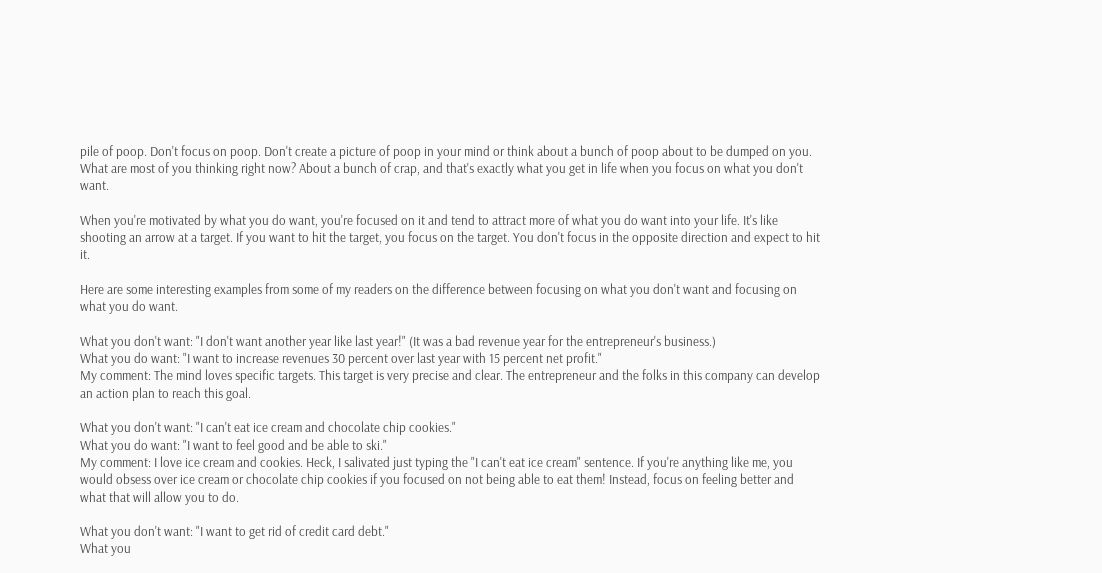pile of poop. Don't focus on poop. Don't create a picture of poop in your mind or think about a bunch of poop about to be dumped on you. What are most of you thinking right now? About a bunch of crap, and that's exactly what you get in life when you focus on what you don't want.

When you're motivated by what you do want, you're focused on it and tend to attract more of what you do want into your life. It's like shooting an arrow at a target. If you want to hit the target, you focus on the target. You don't focus in the opposite direction and expect to hit it.

Here are some interesting examples from some of my readers on the difference between focusing on what you don't want and focusing on what you do want.

What you don't want: "I don't want another year like last year!" (It was a bad revenue year for the entrepreneur's business.)
What you do want: "I want to increase revenues 30 percent over last year with 15 percent net profit."
My comment: The mind loves specific targets. This target is very precise and clear. The entrepreneur and the folks in this company can develop an action plan to reach this goal.

What you don't want: "I can't eat ice cream and chocolate chip cookies."
What you do want: "I want to feel good and be able to ski."
My comment: I love ice cream and cookies. Heck, I salivated just typing the "I can't eat ice cream" sentence. If you're anything like me, you would obsess over ice cream or chocolate chip cookies if you focused on not being able to eat them! Instead, focus on feeling better and what that will allow you to do.

What you don't want: "I want to get rid of credit card debt."
What you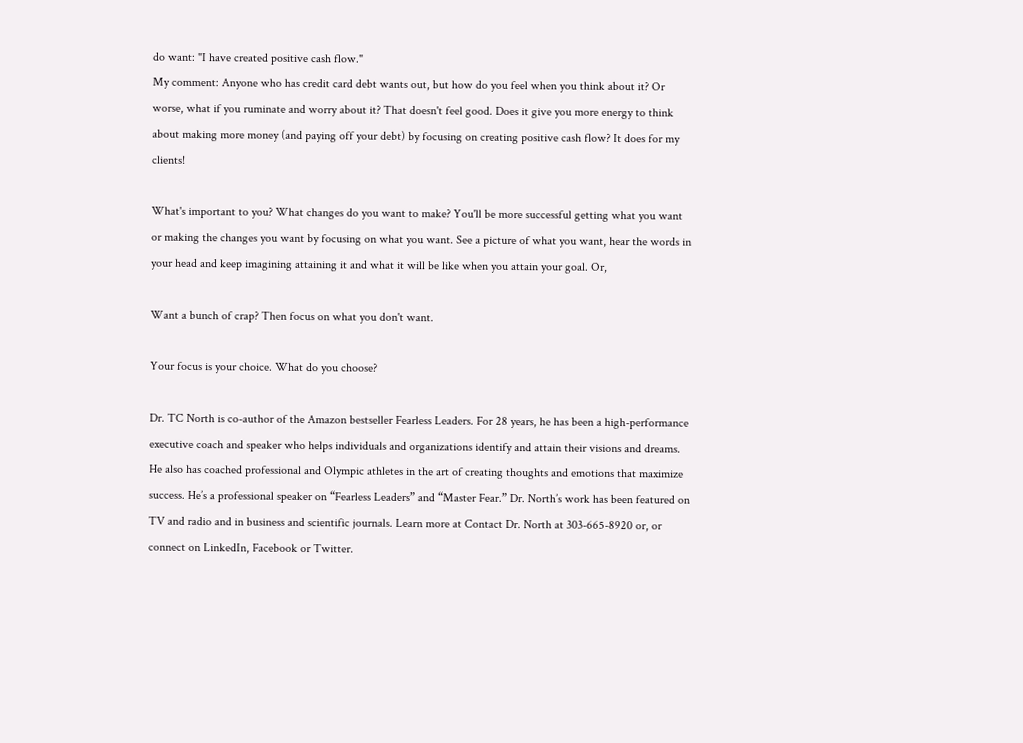do want: "I have created positive cash flow."
My comment: Anyone who has credit card debt wants out, but how do you feel when you think about it? Or worse, what if you ruminate and worry about it? That doesn't feel good. Does it give you more energy to think about making more money (and paying off your debt) by focusing on creating positive cash flow? It does for my clients!

What's important to you? What changes do you want to make? You'll be more successful getting what you want or making the changes you want by focusing on what you want. See a picture of what you want, hear the words in your head and keep imagining attaining it and what it will be like when you attain your goal. Or,

Want a bunch of crap? Then focus on what you don't want.

Your focus is your choice. What do you choose?

Dr. TC North is co-author of the Amazon bestseller Fearless Leaders. For 28 years, he has been a high-performance executive coach and speaker who helps individuals and organizations identify and attain their visions and dreams. He also has coached professional and Olympic athletes in the art of creating thoughts and emotions that maximize success. He’s a professional speaker on “Fearless Leaders” and “Master Fear.” Dr. North’s work has been featured on TV and radio and in business and scientific journals. Learn more at Contact Dr. North at 303-665-8920 or, or connect on LinkedIn, Facebook or Twitter.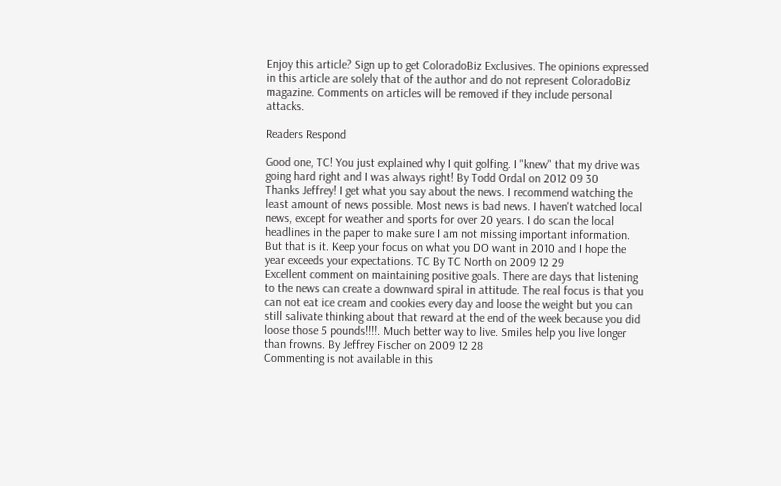Enjoy this article? Sign up to get ColoradoBiz Exclusives. The opinions expressed in this article are solely that of the author and do not represent ColoradoBiz magazine. Comments on articles will be removed if they include personal attacks.

Readers Respond

Good one, TC! You just explained why I quit golfing. I "knew" that my drive was going hard right and I was always right! By Todd Ordal on 2012 09 30
Thanks Jeffrey! I get what you say about the news. I recommend watching the least amount of news possible. Most news is bad news. I haven't watched local news, except for weather and sports for over 20 years. I do scan the local headlines in the paper to make sure I am not missing important information. But that is it. Keep your focus on what you DO want in 2010 and I hope the year exceeds your expectations. TC By TC North on 2009 12 29
Excellent comment on maintaining positive goals. There are days that listening to the news can create a downward spiral in attitude. The real focus is that you can not eat ice cream and cookies every day and loose the weight but you can still salivate thinking about that reward at the end of the week because you did loose those 5 pounds!!!!. Much better way to live. Smiles help you live longer than frowns. By Jeffrey Fischer on 2009 12 28
Commenting is not available in this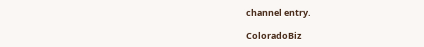channel entry.

ColoradoBiz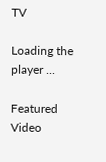TV

Loading the player ...

Featured Video